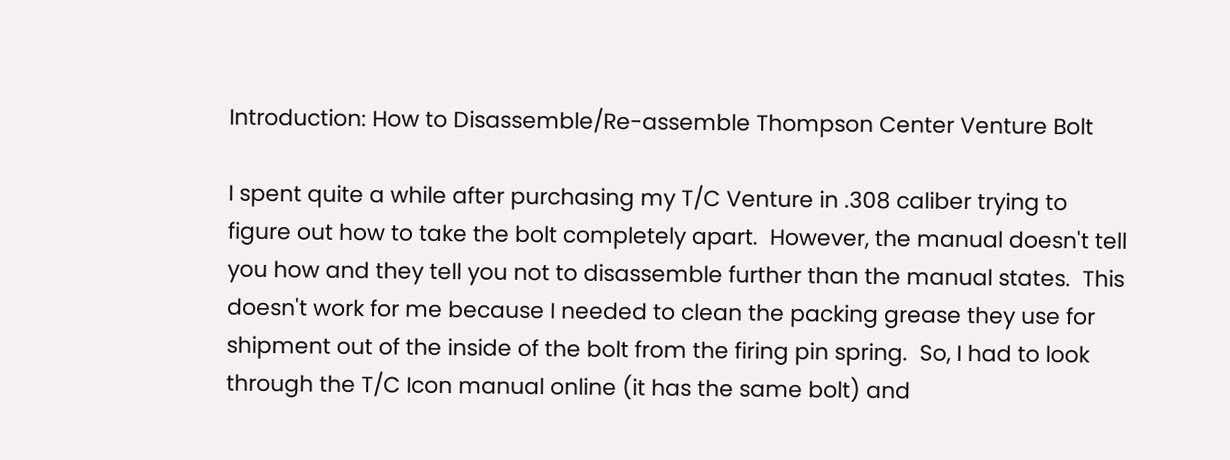Introduction: How to Disassemble/Re-assemble Thompson Center Venture Bolt

I spent quite a while after purchasing my T/C Venture in .308 caliber trying to figure out how to take the bolt completely apart.  However, the manual doesn't tell you how and they tell you not to disassemble further than the manual states.  This doesn't work for me because I needed to clean the packing grease they use for shipment out of the inside of the bolt from the firing pin spring.  So, I had to look through the T/C Icon manual online (it has the same bolt) and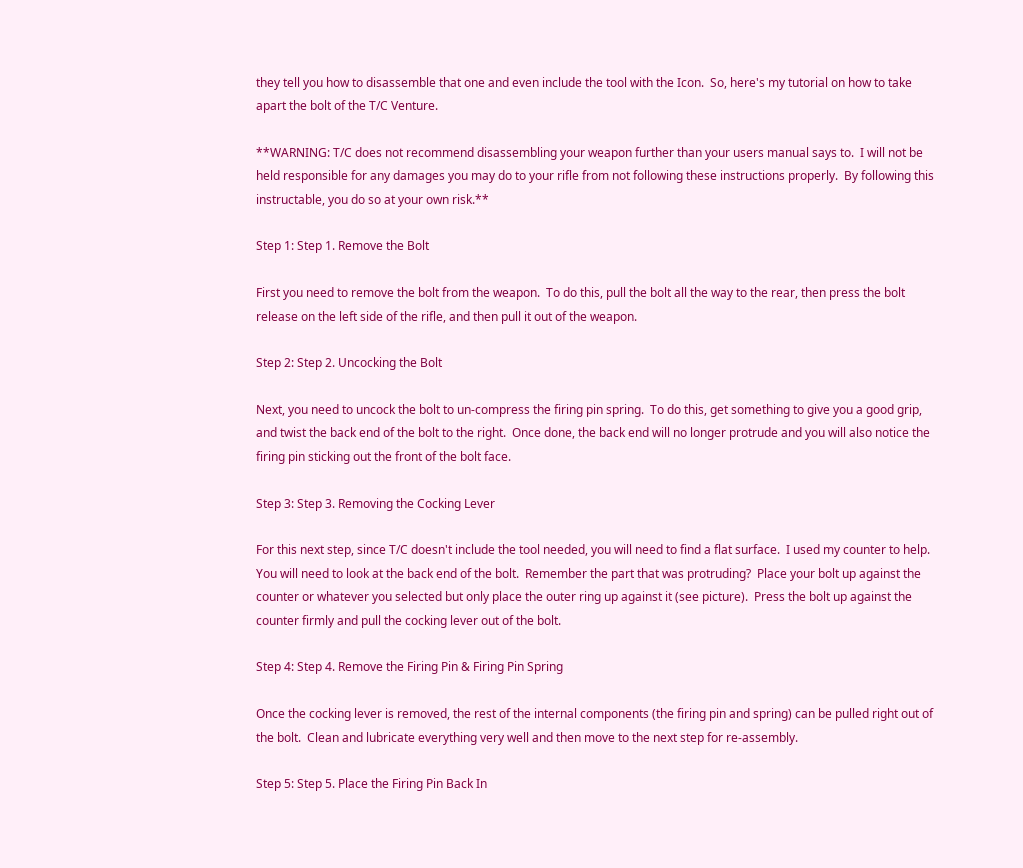they tell you how to disassemble that one and even include the tool with the Icon.  So, here's my tutorial on how to take apart the bolt of the T/C Venture.

**WARNING: T/C does not recommend disassembling your weapon further than your users manual says to.  I will not be held responsible for any damages you may do to your rifle from not following these instructions properly.  By following this instructable, you do so at your own risk.**

Step 1: Step 1. Remove the Bolt

First you need to remove the bolt from the weapon.  To do this, pull the bolt all the way to the rear, then press the bolt release on the left side of the rifle, and then pull it out of the weapon.

Step 2: Step 2. Uncocking the Bolt

Next, you need to uncock the bolt to un-compress the firing pin spring.  To do this, get something to give you a good grip, and twist the back end of the bolt to the right.  Once done, the back end will no longer protrude and you will also notice the firing pin sticking out the front of the bolt face.

Step 3: Step 3. Removing the Cocking Lever

For this next step, since T/C doesn't include the tool needed, you will need to find a flat surface.  I used my counter to help.  You will need to look at the back end of the bolt.  Remember the part that was protruding?  Place your bolt up against the counter or whatever you selected but only place the outer ring up against it (see picture).  Press the bolt up against the counter firmly and pull the cocking lever out of the bolt.

Step 4: Step 4. Remove the Firing Pin & Firing Pin Spring

Once the cocking lever is removed, the rest of the internal components (the firing pin and spring) can be pulled right out of the bolt.  Clean and lubricate everything very well and then move to the next step for re-assembly.

Step 5: Step 5. Place the Firing Pin Back In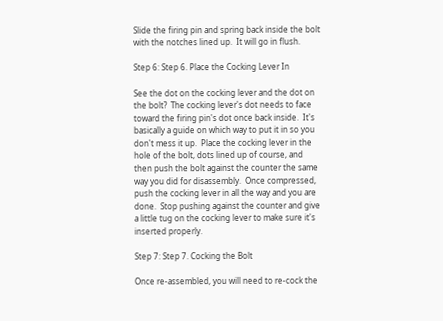Slide the firing pin and spring back inside the bolt with the notches lined up.  It will go in flush.

Step 6: Step 6. Place the Cocking Lever In

See the dot on the cocking lever and the dot on the bolt?  The cocking lever's dot needs to face toward the firing pin's dot once back inside.  It's basically a guide on which way to put it in so you don't mess it up.  Place the cocking lever in the hole of the bolt, dots lined up of course, and then push the bolt against the counter the same way you did for disassembly.  Once compressed, push the cocking lever in all the way and you are done.  Stop pushing against the counter and give a little tug on the cocking lever to make sure it's inserted properly.

Step 7: Step 7. Cocking the Bolt

Once re-assembled, you will need to re-cock the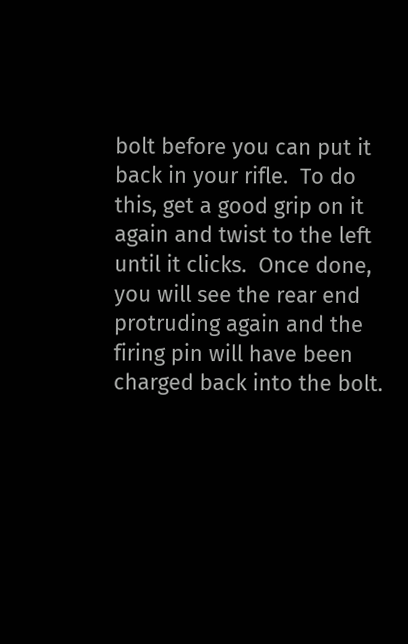bolt before you can put it back in your rifle.  To do this, get a good grip on it again and twist to the left until it clicks.  Once done, you will see the rear end protruding again and the firing pin will have been charged back into the bolt.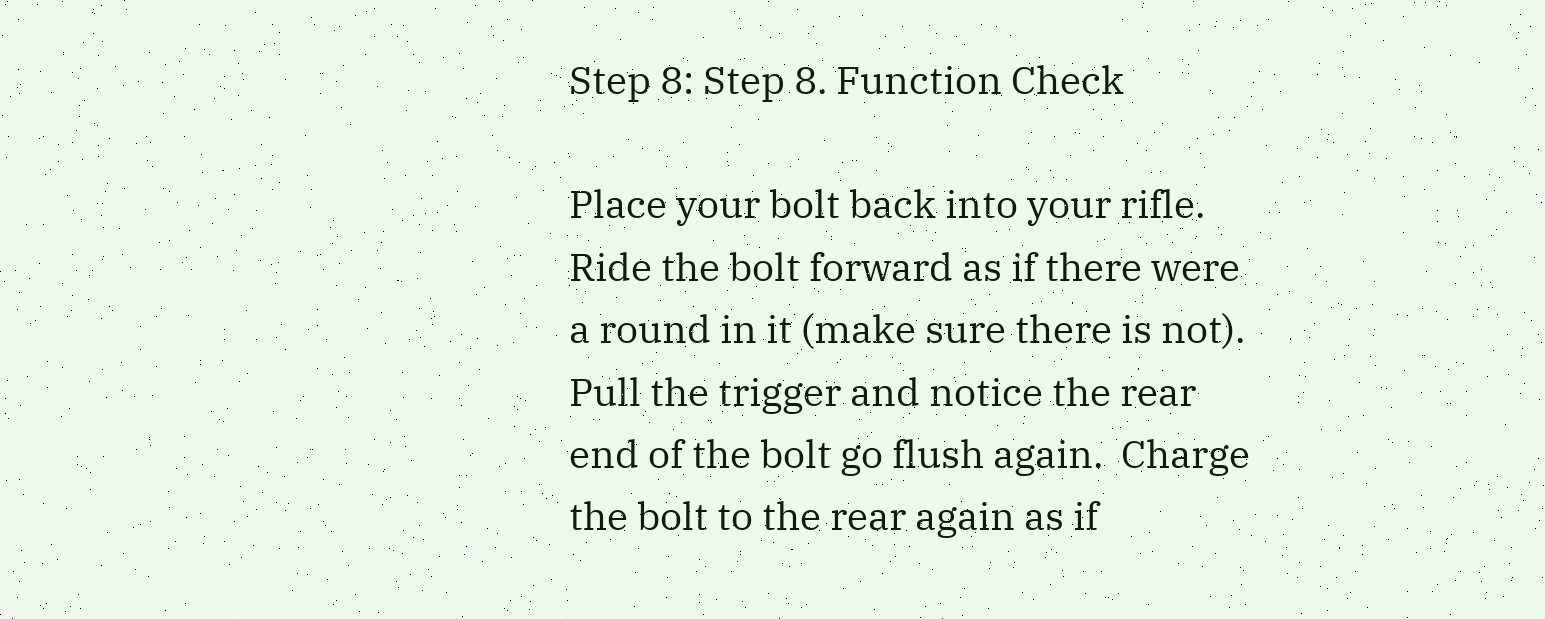Step 8: Step 8. Function Check

Place your bolt back into your rifle.  Ride the bolt forward as if there were a round in it (make sure there is not).  Pull the trigger and notice the rear end of the bolt go flush again.  Charge the bolt to the rear again as if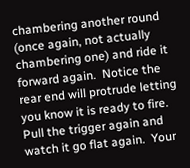chambering another round (once again, not actually chambering one) and ride it forward again.  Notice the rear end will protrude letting you know it is ready to fire.  Pull the trigger again and watch it go flat again.  Your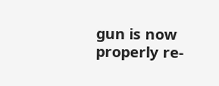gun is now properly re-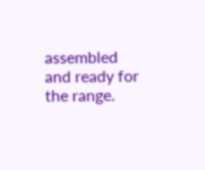assembled and ready for the range.